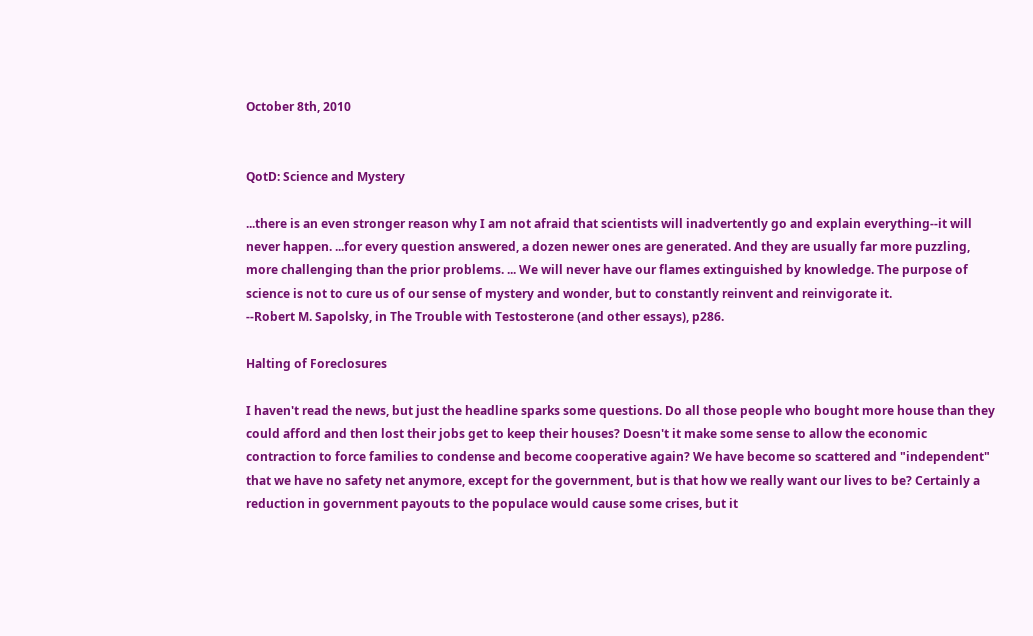October 8th, 2010


QotD: Science and Mystery

...there is an even stronger reason why I am not afraid that scientists will inadvertently go and explain everything--it will never happen. ...for every question answered, a dozen newer ones are generated. And they are usually far more puzzling, more challenging than the prior problems. ... We will never have our flames extinguished by knowledge. The purpose of science is not to cure us of our sense of mystery and wonder, but to constantly reinvent and reinvigorate it.
--Robert M. Sapolsky, in The Trouble with Testosterone (and other essays), p286.

Halting of Foreclosures

I haven't read the news, but just the headline sparks some questions. Do all those people who bought more house than they could afford and then lost their jobs get to keep their houses? Doesn't it make some sense to allow the economic contraction to force families to condense and become cooperative again? We have become so scattered and "independent" that we have no safety net anymore, except for the government, but is that how we really want our lives to be? Certainly a reduction in government payouts to the populace would cause some crises, but it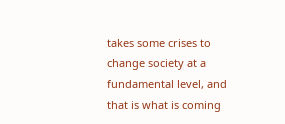takes some crises to change society at a fundamental level, and that is what is coming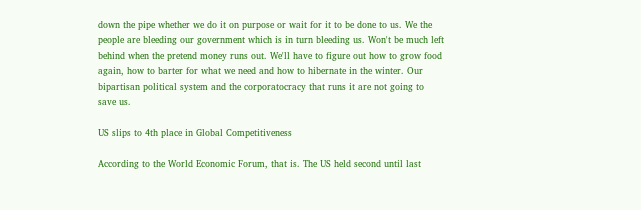down the pipe whether we do it on purpose or wait for it to be done to us. We the people are bleeding our government which is in turn bleeding us. Won't be much left behind when the pretend money runs out. We'll have to figure out how to grow food again, how to barter for what we need and how to hibernate in the winter. Our bipartisan political system and the corporatocracy that runs it are not going to save us.

US slips to 4th place in Global Competitiveness

According to the World Economic Forum, that is. The US held second until last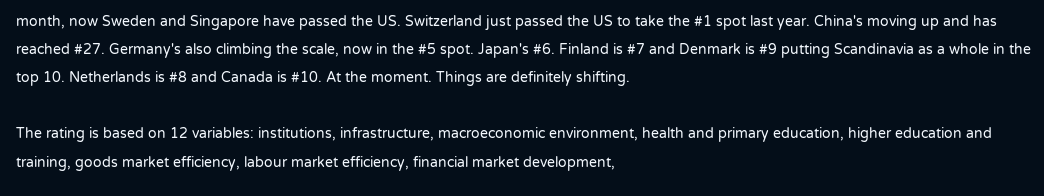month, now Sweden and Singapore have passed the US. Switzerland just passed the US to take the #1 spot last year. China's moving up and has reached #27. Germany's also climbing the scale, now in the #5 spot. Japan's #6. Finland is #7 and Denmark is #9 putting Scandinavia as a whole in the top 10. Netherlands is #8 and Canada is #10. At the moment. Things are definitely shifting.

The rating is based on 12 variables: institutions, infrastructure, macroeconomic environment, health and primary education, higher education and training, goods market efficiency, labour market efficiency, financial market development,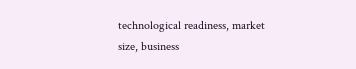technological readiness, market size, business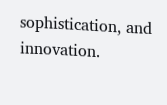sophistication, and innovation.